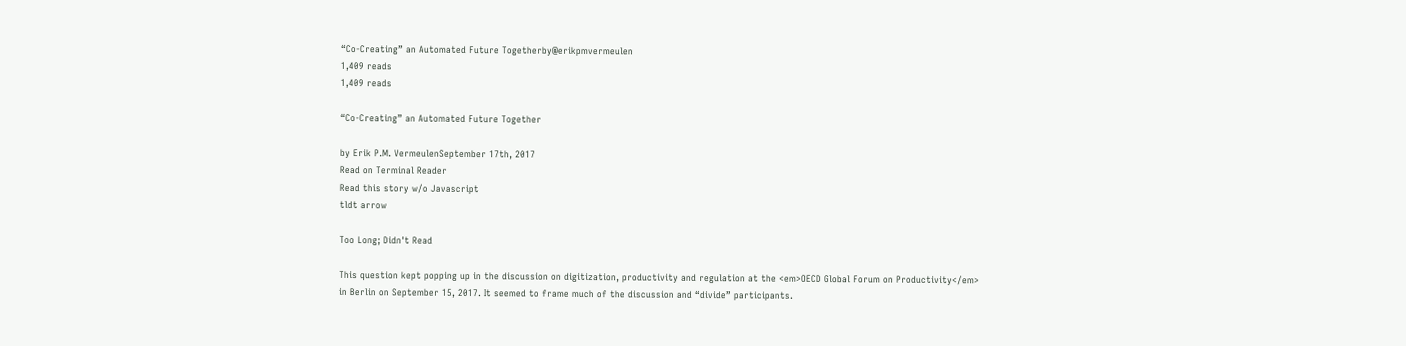“Co-Creating” an Automated Future Togetherby@erikpmvermeulen
1,409 reads
1,409 reads

“Co-Creating” an Automated Future Together

by Erik P.M. VermeulenSeptember 17th, 2017
Read on Terminal Reader
Read this story w/o Javascript
tldt arrow

Too Long; Didn't Read

This question kept popping up in the discussion on digitization, productivity and regulation at the <em>OECD Global Forum on Productivity</em> in Berlin on September 15, 2017. It seemed to frame much of the discussion and “divide” participants.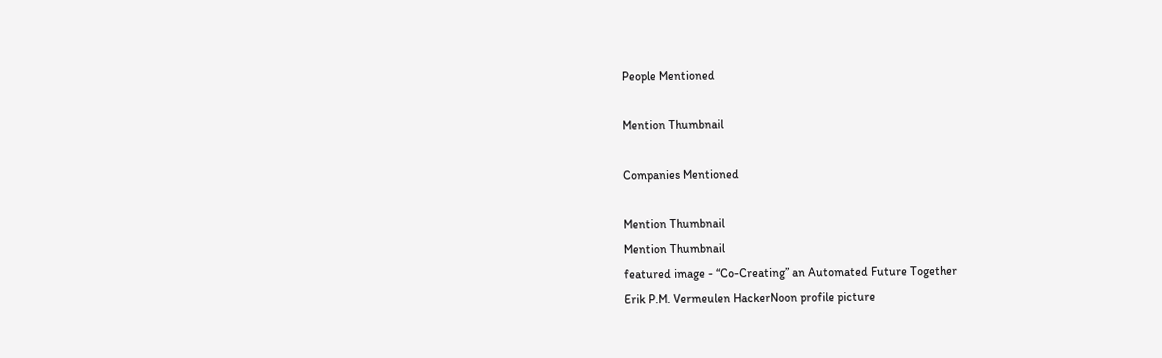People Mentioned

Mention Thumbnail

Companies Mentioned

Mention Thumbnail
Mention Thumbnail
featured image - “Co-Creating” an Automated Future Together
Erik P.M. Vermeulen HackerNoon profile picture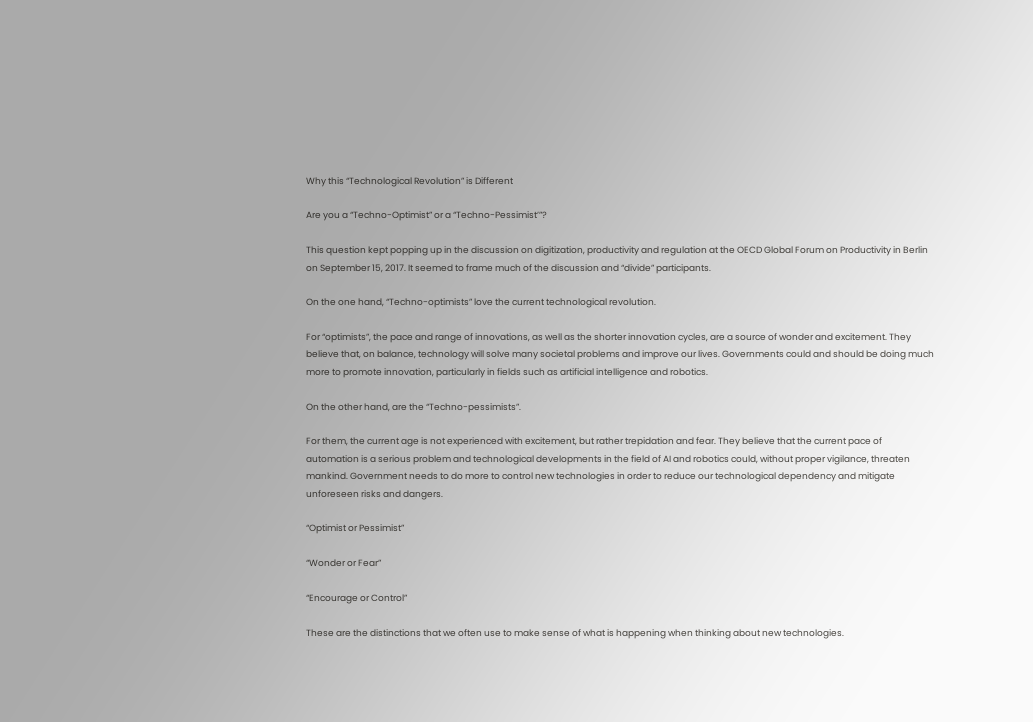Why this “Technological Revolution” is Different

Are you a “Techno-Optimist” or a “Techno-Pessimist’”?

This question kept popping up in the discussion on digitization, productivity and regulation at the OECD Global Forum on Productivity in Berlin on September 15, 2017. It seemed to frame much of the discussion and “divide” participants.

On the one hand, “Techno-optimists” love the current technological revolution.

For “optimists”, the pace and range of innovations, as well as the shorter innovation cycles, are a source of wonder and excitement. They believe that, on balance, technology will solve many societal problems and improve our lives. Governments could and should be doing much more to promote innovation, particularly in fields such as artificial intelligence and robotics.

On the other hand, are the “Techno-pessimists”.

For them, the current age is not experienced with excitement, but rather trepidation and fear. They believe that the current pace of automation is a serious problem and technological developments in the field of AI and robotics could, without proper vigilance, threaten mankind. Government needs to do more to control new technologies in order to reduce our technological dependency and mitigate unforeseen risks and dangers.

“Optimist or Pessimist”

“Wonder or Fear”

“Encourage or Control”

These are the distinctions that we often use to make sense of what is happening when thinking about new technologies.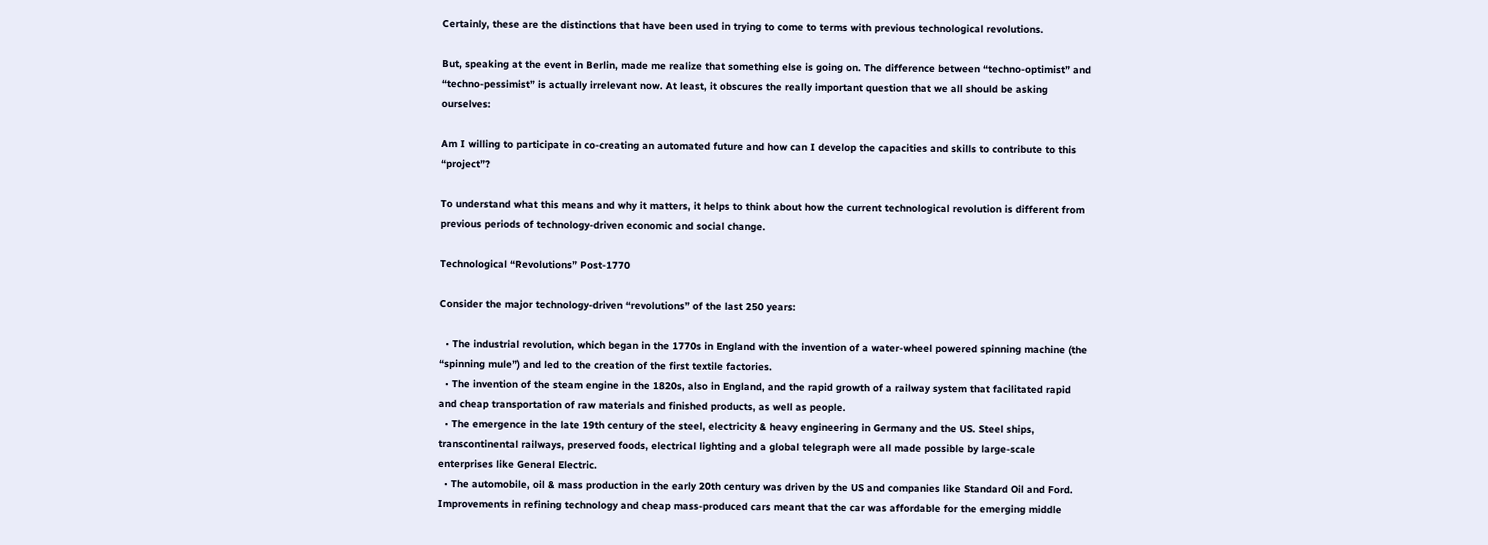Certainly, these are the distinctions that have been used in trying to come to terms with previous technological revolutions.

But, speaking at the event in Berlin, made me realize that something else is going on. The difference between “techno-optimist” and “techno-pessimist” is actually irrelevant now. At least, it obscures the really important question that we all should be asking ourselves:

Am I willing to participate in co-creating an automated future and how can I develop the capacities and skills to contribute to this “project”?

To understand what this means and why it matters, it helps to think about how the current technological revolution is different from previous periods of technology-driven economic and social change.

Technological “Revolutions” Post-1770

Consider the major technology-driven “revolutions” of the last 250 years:

  • The industrial revolution, which began in the 1770s in England with the invention of a water-wheel powered spinning machine (the “spinning mule”) and led to the creation of the first textile factories.
  • The invention of the steam engine in the 1820s, also in England, and the rapid growth of a railway system that facilitated rapid and cheap transportation of raw materials and finished products, as well as people.
  • The emergence in the late 19th century of the steel, electricity & heavy engineering in Germany and the US. Steel ships, transcontinental railways, preserved foods, electrical lighting and a global telegraph were all made possible by large-scale enterprises like General Electric.
  • The automobile, oil & mass production in the early 20th century was driven by the US and companies like Standard Oil and Ford. Improvements in refining technology and cheap mass-produced cars meant that the car was affordable for the emerging middle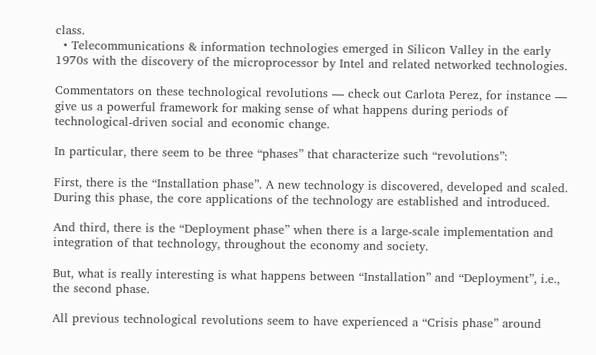class.
  • Telecommunications & information technologies emerged in Silicon Valley in the early 1970s with the discovery of the microprocessor by Intel and related networked technologies.

Commentators on these technological revolutions — check out Carlota Perez, for instance — give us a powerful framework for making sense of what happens during periods of technological-driven social and economic change.

In particular, there seem to be three “phases” that characterize such “revolutions”:

First, there is the “Installation phase”. A new technology is discovered, developed and scaled. During this phase, the core applications of the technology are established and introduced.

And third, there is the “Deployment phase” when there is a large-scale implementation and integration of that technology, throughout the economy and society.

But, what is really interesting is what happens between “Installation” and “Deployment”, i.e., the second phase.

All previous technological revolutions seem to have experienced a “Crisis phase” around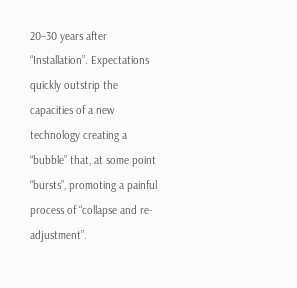20–30 years after “Installation”. Expectations quickly outstrip the capacities of a new technology creating a “bubble” that, at some point “bursts”, promoting a painful process of “collapse and re-adjustment”.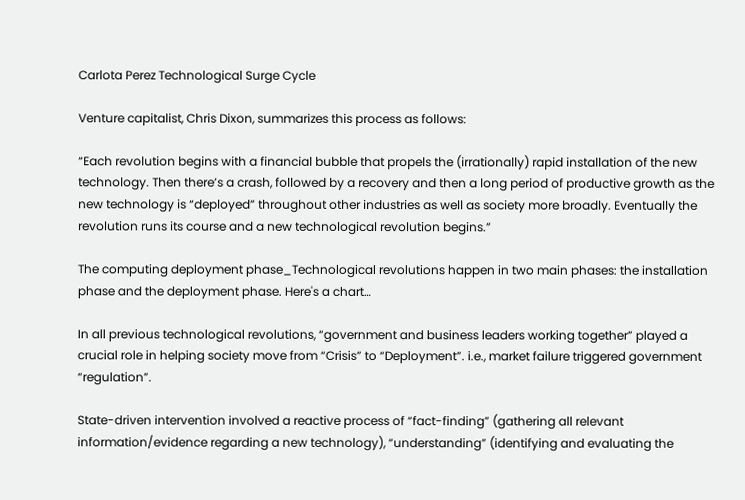Carlota Perez Technological Surge Cycle

Venture capitalist, Chris Dixon, summarizes this process as follows:

“Each revolution begins with a financial bubble that propels the (irrationally) rapid installation of the new technology. Then there’s a crash, followed by a recovery and then a long period of productive growth as the new technology is “deployed” throughout other industries as well as society more broadly. Eventually the revolution runs its course and a new technological revolution begins.”

The computing deployment phase_Technological revolutions happen in two main phases: the installation phase and the deployment phase. Here's a chart…

In all previous technological revolutions, “government and business leaders working together” played a crucial role in helping society move from “Crisis” to “Deployment”. i.e., market failure triggered government “regulation”.

State-driven intervention involved a reactive process of “fact-finding” (gathering all relevant information/evidence regarding a new technology), “understanding” (identifying and evaluating the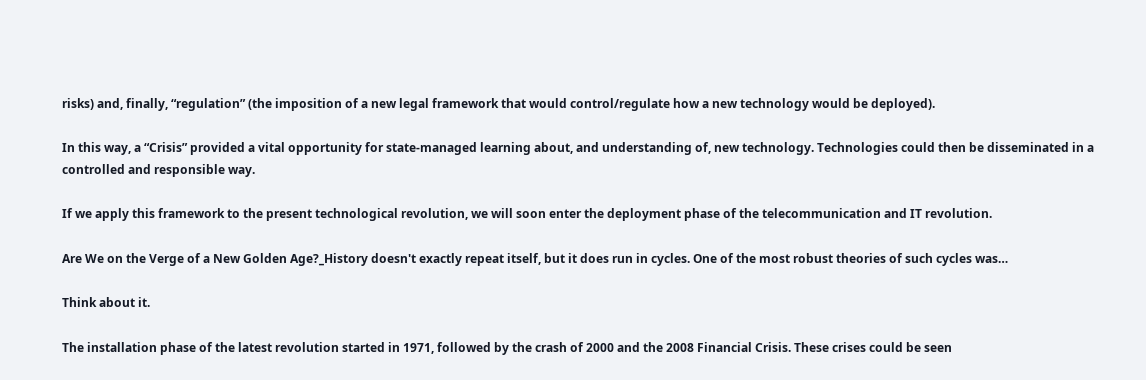risks) and, finally, “regulation” (the imposition of a new legal framework that would control/regulate how a new technology would be deployed).

In this way, a “Crisis” provided a vital opportunity for state-managed learning about, and understanding of, new technology. Technologies could then be disseminated in a controlled and responsible way.

If we apply this framework to the present technological revolution, we will soon enter the deployment phase of the telecommunication and IT revolution.

Are We on the Verge of a New Golden Age?_History doesn't exactly repeat itself, but it does run in cycles. One of the most robust theories of such cycles was…

Think about it.

The installation phase of the latest revolution started in 1971, followed by the crash of 2000 and the 2008 Financial Crisis. These crises could be seen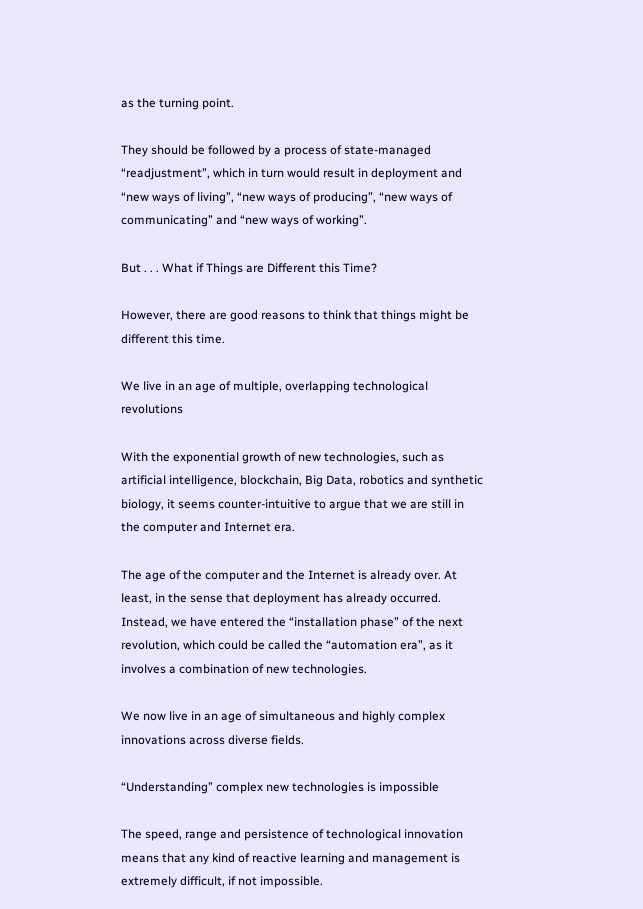as the turning point.

They should be followed by a process of state-managed “readjustment”, which in turn would result in deployment and “new ways of living”, “new ways of producing”, “new ways of communicating” and “new ways of working”.

But . . . What if Things are Different this Time?

However, there are good reasons to think that things might be different this time.

We live in an age of multiple, overlapping technological revolutions

With the exponential growth of new technologies, such as artificial intelligence, blockchain, Big Data, robotics and synthetic biology, it seems counter-intuitive to argue that we are still in the computer and Internet era.

The age of the computer and the Internet is already over. At least, in the sense that deployment has already occurred. Instead, we have entered the “installation phase” of the next revolution, which could be called the “automation era”, as it involves a combination of new technologies.

We now live in an age of simultaneous and highly complex innovations across diverse fields.

“Understanding” complex new technologies is impossible

The speed, range and persistence of technological innovation means that any kind of reactive learning and management is extremely difficult, if not impossible.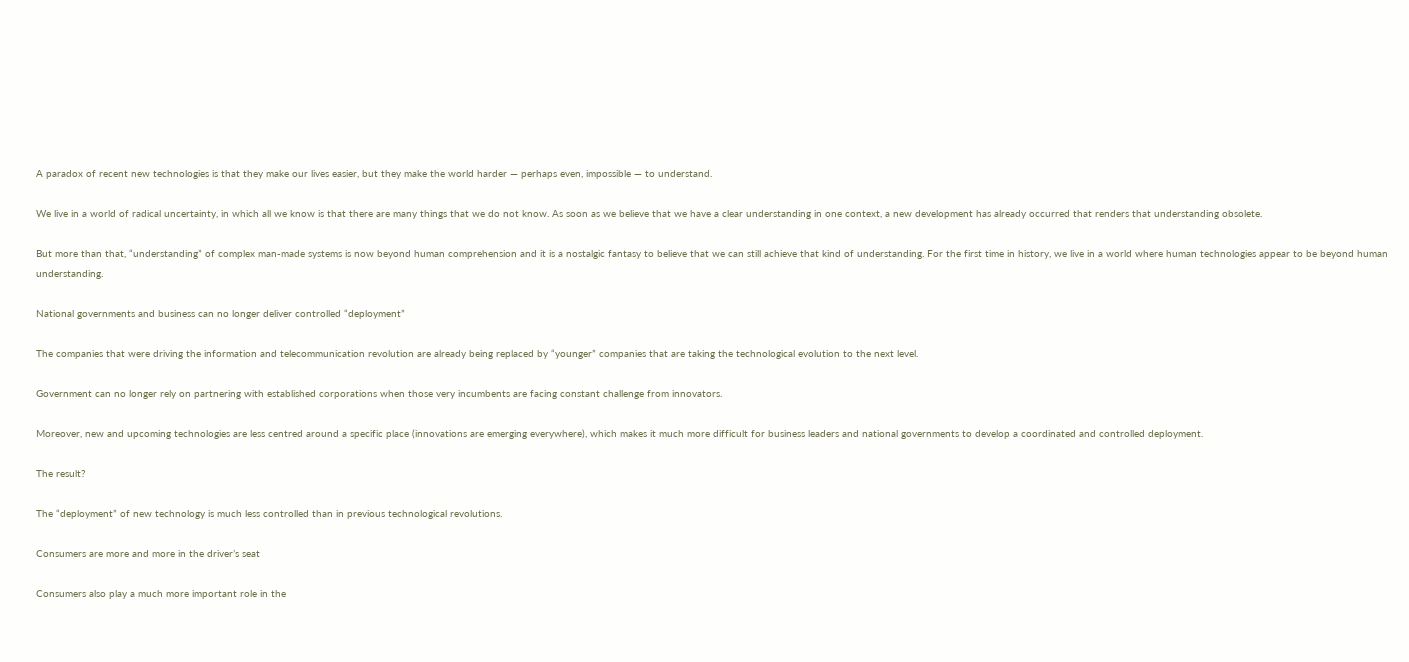A paradox of recent new technologies is that they make our lives easier, but they make the world harder — perhaps even, impossible — to understand.

We live in a world of radical uncertainty, in which all we know is that there are many things that we do not know. As soon as we believe that we have a clear understanding in one context, a new development has already occurred that renders that understanding obsolete.

But more than that, “understanding” of complex man-made systems is now beyond human comprehension and it is a nostalgic fantasy to believe that we can still achieve that kind of understanding. For the first time in history, we live in a world where human technologies appear to be beyond human understanding.

National governments and business can no longer deliver controlled “deployment”

The companies that were driving the information and telecommunication revolution are already being replaced by “younger” companies that are taking the technological evolution to the next level.

Government can no longer rely on partnering with established corporations when those very incumbents are facing constant challenge from innovators.

Moreover, new and upcoming technologies are less centred around a specific place (innovations are emerging everywhere), which makes it much more difficult for business leaders and national governments to develop a coordinated and controlled deployment.

The result?

The “deployment” of new technology is much less controlled than in previous technological revolutions.

Consumers are more and more in the driver’s seat

Consumers also play a much more important role in the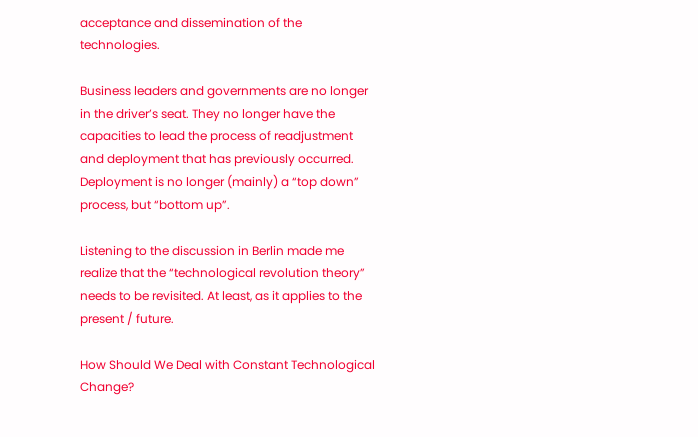acceptance and dissemination of the technologies.

Business leaders and governments are no longer in the driver’s seat. They no longer have the capacities to lead the process of readjustment and deployment that has previously occurred. Deployment is no longer (mainly) a “top down” process, but “bottom up”.

Listening to the discussion in Berlin made me realize that the “technological revolution theory” needs to be revisited. At least, as it applies to the present / future.

How Should We Deal with Constant Technological Change?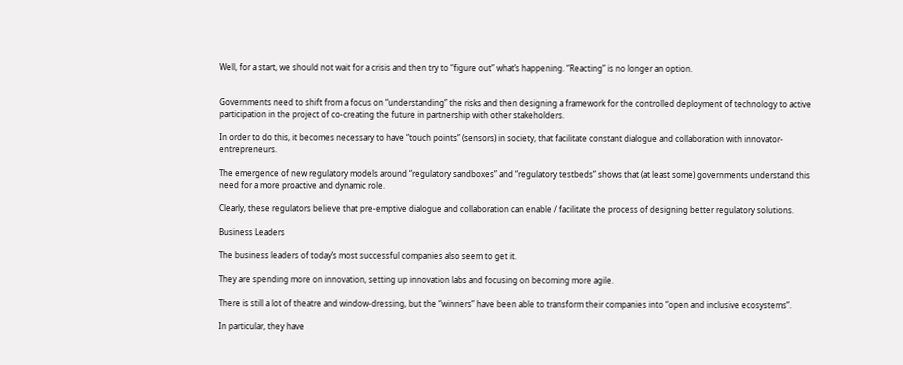Well, for a start, we should not wait for a crisis and then try to “figure out” what’s happening. “Reacting” is no longer an option.


Governments need to shift from a focus on “understanding” the risks and then designing a framework for the controlled deployment of technology to active participation in the project of co-creating the future in partnership with other stakeholders.

In order to do this, it becomes necessary to have “touch points” (sensors) in society, that facilitate constant dialogue and collaboration with innovator-entrepreneurs.

The emergence of new regulatory models around “regulatory sandboxes” and “regulatory testbeds” shows that (at least some) governments understand this need for a more proactive and dynamic role.

Clearly, these regulators believe that pre-emptive dialogue and collaboration can enable / facilitate the process of designing better regulatory solutions.

Business Leaders

The business leaders of today’s most successful companies also seem to get it.

They are spending more on innovation, setting up innovation labs and focusing on becoming more agile.

There is still a lot of theatre and window-dressing, but the “winners” have been able to transform their companies into “open and inclusive ecosystems”.

In particular, they have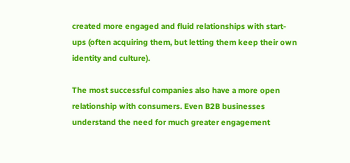created more engaged and fluid relationships with start-ups (often acquiring them, but letting them keep their own identity and culture).

The most successful companies also have a more open relationship with consumers. Even B2B businesses understand the need for much greater engagement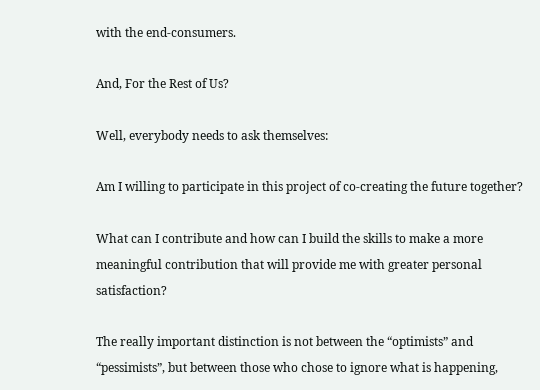with the end-consumers.

And, For the Rest of Us?

Well, everybody needs to ask themselves:

Am I willing to participate in this project of co-creating the future together?

What can I contribute and how can I build the skills to make a more meaningful contribution that will provide me with greater personal satisfaction?

The really important distinction is not between the “optimists” and “pessimists”, but between those who chose to ignore what is happening,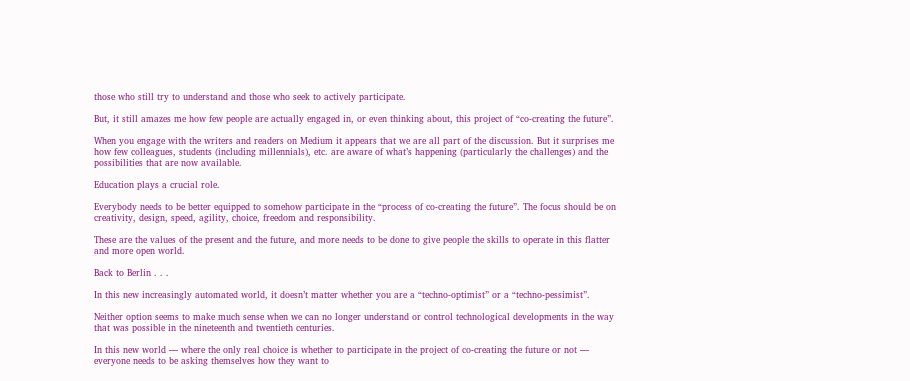those who still try to understand and those who seek to actively participate.

But, it still amazes me how few people are actually engaged in, or even thinking about, this project of “co-creating the future”.

When you engage with the writers and readers on Medium it appears that we are all part of the discussion. But it surprises me how few colleagues, students (including millennials), etc. are aware of what’s happening (particularly the challenges) and the possibilities that are now available.

Education plays a crucial role.

Everybody needs to be better equipped to somehow participate in the “process of co-creating the future”. The focus should be on creativity, design, speed, agility, choice, freedom and responsibility.

These are the values of the present and the future, and more needs to be done to give people the skills to operate in this flatter and more open world.

Back to Berlin . . .

In this new increasingly automated world, it doesn’t matter whether you are a “techno-optimist” or a “techno-pessimist”.

Neither option seems to make much sense when we can no longer understand or control technological developments in the way that was possible in the nineteenth and twentieth centuries.

In this new world — where the only real choice is whether to participate in the project of co-creating the future or not — everyone needs to be asking themselves how they want to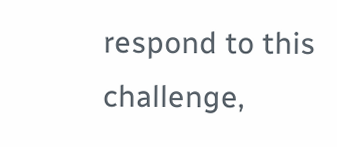respond to this challenge,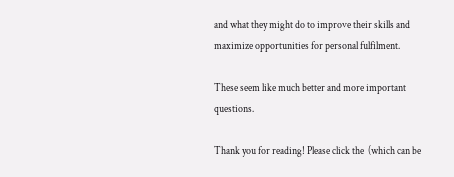and what they might do to improve their skills and maximize opportunities for personal fulfilment.

These seem like much better and more important questions.

Thank you for reading! Please click the  (which can be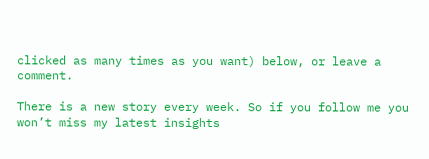clicked as many times as you want) below, or leave a comment.

There is a new story every week. So if you follow me you won’t miss my latest insights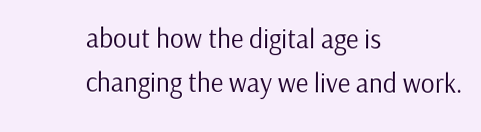about how the digital age is changing the way we live and work.